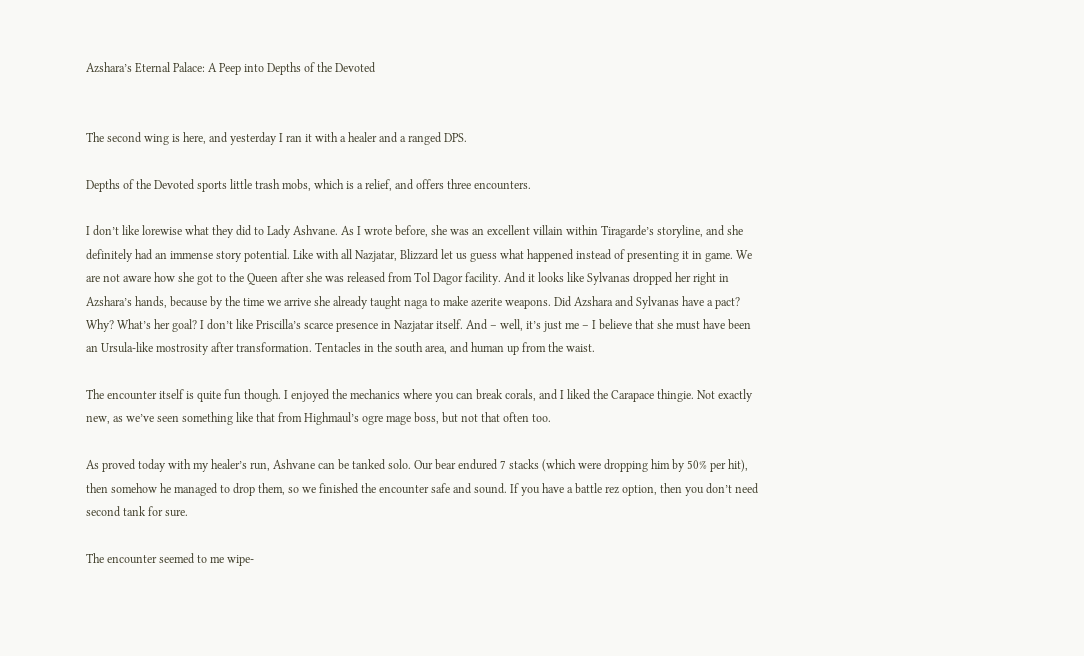Azshara’s Eternal Palace: A Peep into Depths of the Devoted


The second wing is here, and yesterday I ran it with a healer and a ranged DPS.

Depths of the Devoted sports little trash mobs, which is a relief, and offers three encounters.

I don’t like lorewise what they did to Lady Ashvane. As I wrote before, she was an excellent villain within Tiragarde’s storyline, and she definitely had an immense story potential. Like with all Nazjatar, Blizzard let us guess what happened instead of presenting it in game. We are not aware how she got to the Queen after she was released from Tol Dagor facility. And it looks like Sylvanas dropped her right in Azshara’s hands, because by the time we arrive she already taught naga to make azerite weapons. Did Azshara and Sylvanas have a pact? Why? What’s her goal? I don’t like Priscilla’s scarce presence in Nazjatar itself. And – well, it’s just me – I believe that she must have been an Ursula-like mostrosity after transformation. Tentacles in the south area, and human up from the waist.

The encounter itself is quite fun though. I enjoyed the mechanics where you can break corals, and I liked the Carapace thingie. Not exactly new, as we’ve seen something like that from Highmaul’s ogre mage boss, but not that often too.

As proved today with my healer’s run, Ashvane can be tanked solo. Our bear endured 7 stacks (which were dropping him by 50% per hit), then somehow he managed to drop them, so we finished the encounter safe and sound. If you have a battle rez option, then you don’t need second tank for sure.

The encounter seemed to me wipe-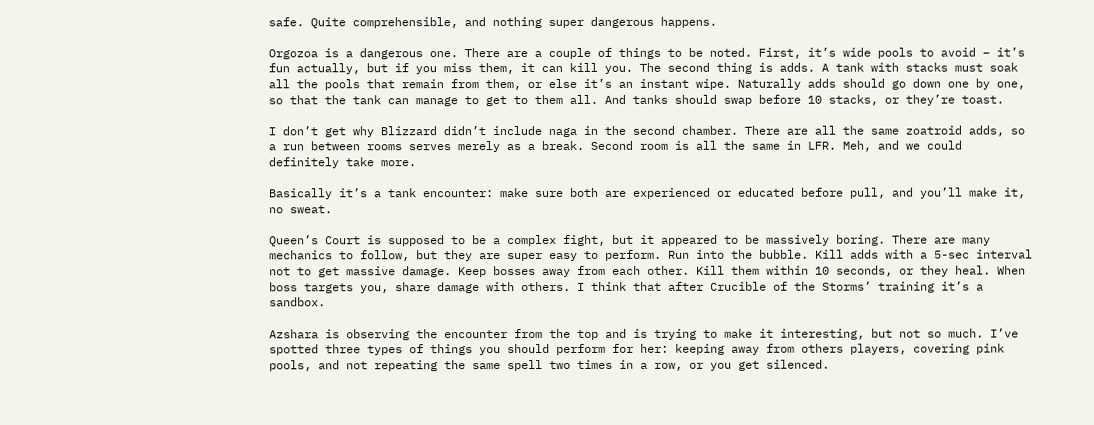safe. Quite comprehensible, and nothing super dangerous happens.

Orgozoa is a dangerous one. There are a couple of things to be noted. First, it’s wide pools to avoid – it’s fun actually, but if you miss them, it can kill you. The second thing is adds. A tank with stacks must soak all the pools that remain from them, or else it’s an instant wipe. Naturally adds should go down one by one, so that the tank can manage to get to them all. And tanks should swap before 10 stacks, or they’re toast.

I don’t get why Blizzard didn’t include naga in the second chamber. There are all the same zoatroid adds, so a run between rooms serves merely as a break. Second room is all the same in LFR. Meh, and we could definitely take more.

Basically it’s a tank encounter: make sure both are experienced or educated before pull, and you’ll make it, no sweat.

Queen’s Court is supposed to be a complex fight, but it appeared to be massively boring. There are many mechanics to follow, but they are super easy to perform. Run into the bubble. Kill adds with a 5-sec interval not to get massive damage. Keep bosses away from each other. Kill them within 10 seconds, or they heal. When boss targets you, share damage with others. I think that after Crucible of the Storms’ training it’s a sandbox.

Azshara is observing the encounter from the top and is trying to make it interesting, but not so much. I’ve spotted three types of things you should perform for her: keeping away from others players, covering pink pools, and not repeating the same spell two times in a row, or you get silenced.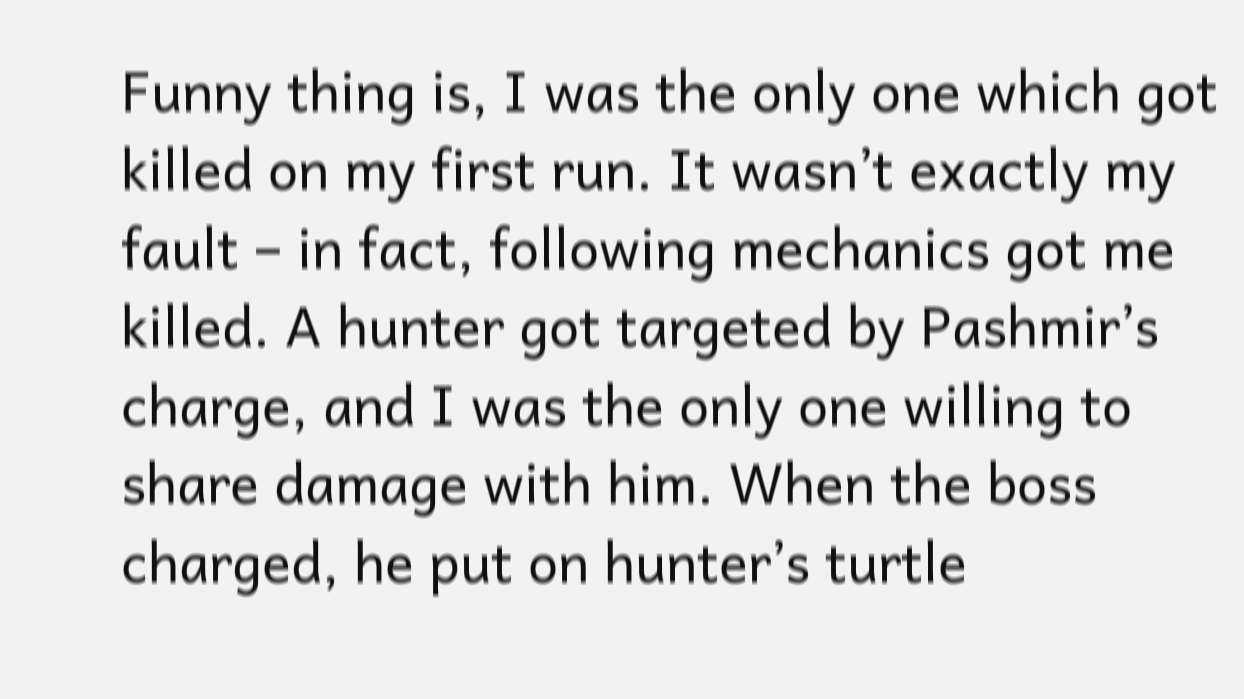Funny thing is, I was the only one which got killed on my first run. It wasn’t exactly my fault – in fact, following mechanics got me killed. A hunter got targeted by Pashmir’s charge, and I was the only one willing to share damage with him. When the boss charged, he put on hunter’s turtle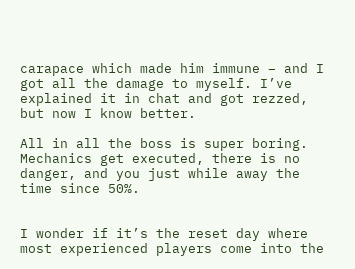carapace which made him immune – and I got all the damage to myself. I’ve explained it in chat and got rezzed, but now I know better.

All in all the boss is super boring. Mechanics get executed, there is no danger, and you just while away the time since 50%.


I wonder if it’s the reset day where most experienced players come into the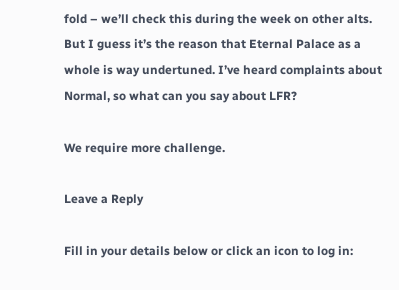fold – we’ll check this during the week on other alts. But I guess it’s the reason that Eternal Palace as a whole is way undertuned. I’ve heard complaints about Normal, so what can you say about LFR?

We require more challenge.

Leave a Reply

Fill in your details below or click an icon to log in: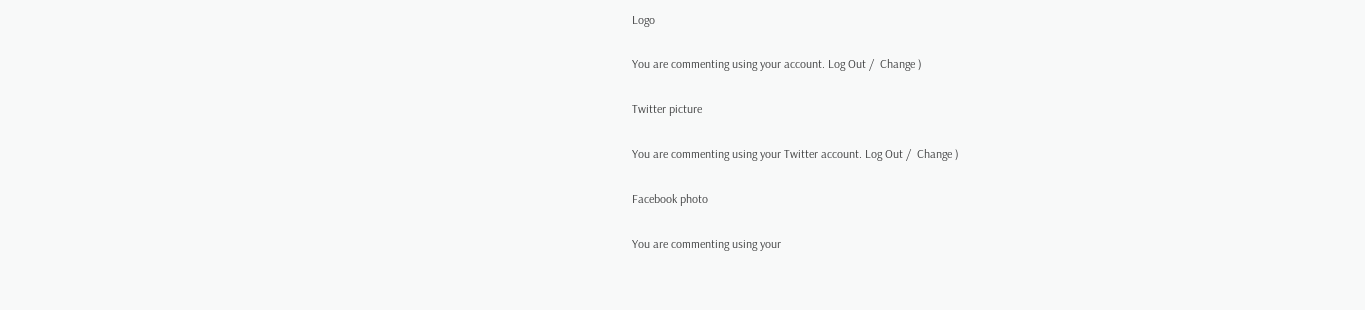Logo

You are commenting using your account. Log Out /  Change )

Twitter picture

You are commenting using your Twitter account. Log Out /  Change )

Facebook photo

You are commenting using your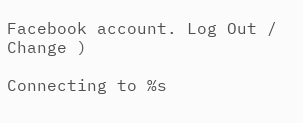Facebook account. Log Out /  Change )

Connecting to %s